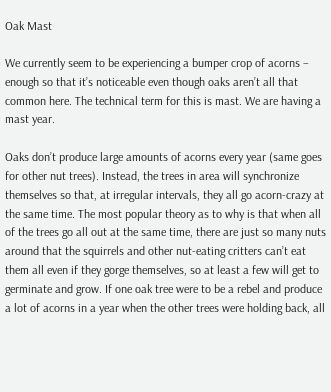Oak Mast

We currently seem to be experiencing a bumper crop of acorns – enough so that it’s noticeable even though oaks aren’t all that common here. The technical term for this is mast. We are having a mast year.

Oaks don’t produce large amounts of acorns every year (same goes for other nut trees). Instead, the trees in area will synchronize themselves so that, at irregular intervals, they all go acorn-crazy at the same time. The most popular theory as to why is that when all of the trees go all out at the same time, there are just so many nuts around that the squirrels and other nut-eating critters can’t eat them all even if they gorge themselves, so at least a few will get to germinate and grow. If one oak tree were to be a rebel and produce a lot of acorns in a year when the other trees were holding back, all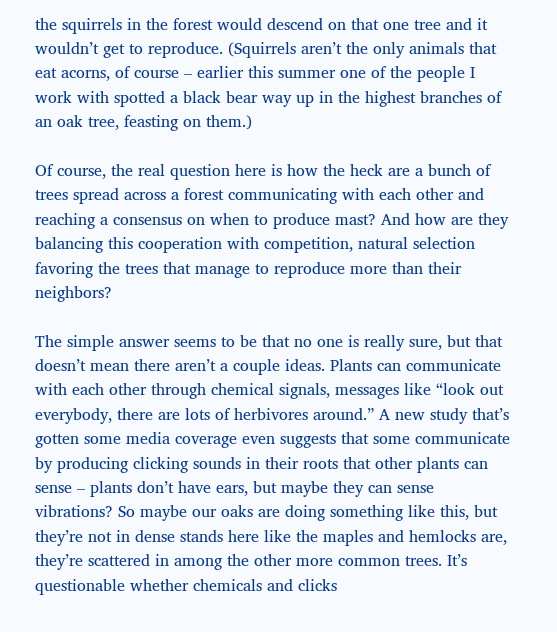the squirrels in the forest would descend on that one tree and it wouldn’t get to reproduce. (Squirrels aren’t the only animals that eat acorns, of course – earlier this summer one of the people I work with spotted a black bear way up in the highest branches of an oak tree, feasting on them.)

Of course, the real question here is how the heck are a bunch of trees spread across a forest communicating with each other and reaching a consensus on when to produce mast? And how are they balancing this cooperation with competition, natural selection favoring the trees that manage to reproduce more than their neighbors?

The simple answer seems to be that no one is really sure, but that doesn’t mean there aren’t a couple ideas. Plants can communicate with each other through chemical signals, messages like “look out everybody, there are lots of herbivores around.” A new study that’s gotten some media coverage even suggests that some communicate by producing clicking sounds in their roots that other plants can sense – plants don’t have ears, but maybe they can sense vibrations? So maybe our oaks are doing something like this, but they’re not in dense stands here like the maples and hemlocks are, they’re scattered in among the other more common trees. It’s questionable whether chemicals and clicks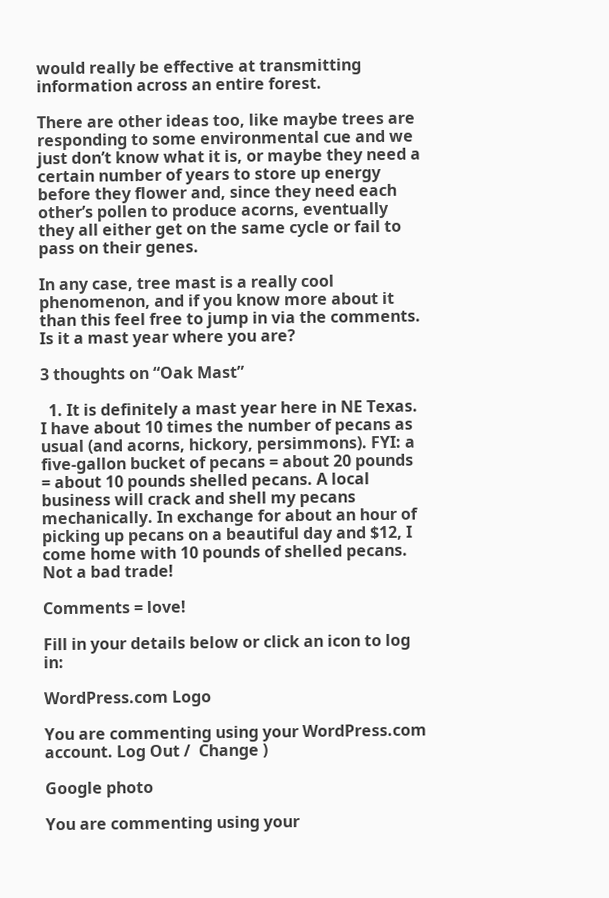would really be effective at transmitting information across an entire forest.

There are other ideas too, like maybe trees are responding to some environmental cue and we just don’t know what it is, or maybe they need a certain number of years to store up energy before they flower and, since they need each other’s pollen to produce acorns, eventually they all either get on the same cycle or fail to pass on their genes.

In any case, tree mast is a really cool phenomenon, and if you know more about it than this feel free to jump in via the comments. Is it a mast year where you are?

3 thoughts on “Oak Mast”

  1. It is definitely a mast year here in NE Texas. I have about 10 times the number of pecans as usual (and acorns, hickory, persimmons). FYI: a five-gallon bucket of pecans = about 20 pounds = about 10 pounds shelled pecans. A local business will crack and shell my pecans mechanically. In exchange for about an hour of picking up pecans on a beautiful day and $12, I come home with 10 pounds of shelled pecans. Not a bad trade!

Comments = love!

Fill in your details below or click an icon to log in:

WordPress.com Logo

You are commenting using your WordPress.com account. Log Out /  Change )

Google photo

You are commenting using your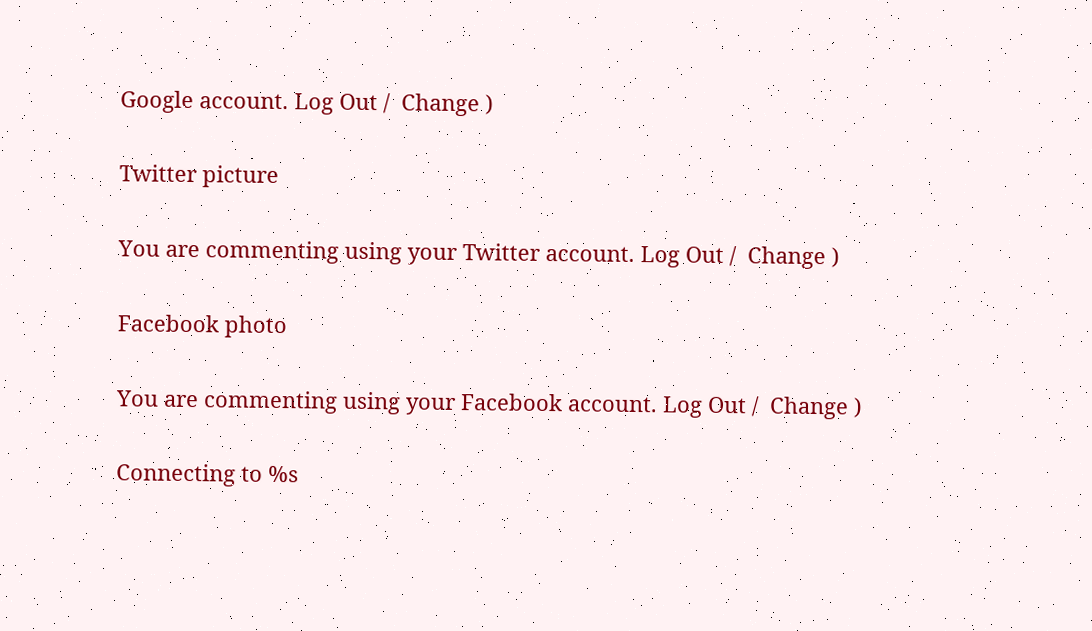Google account. Log Out /  Change )

Twitter picture

You are commenting using your Twitter account. Log Out /  Change )

Facebook photo

You are commenting using your Facebook account. Log Out /  Change )

Connecting to %s